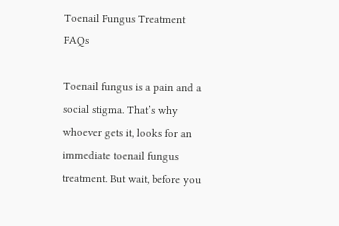Toenail Fungus Treatment FAQs

Toenail fungus is a pain and a social stigma. That’s why whoever gets it, looks for an immediate toenail fungus treatment. But wait, before you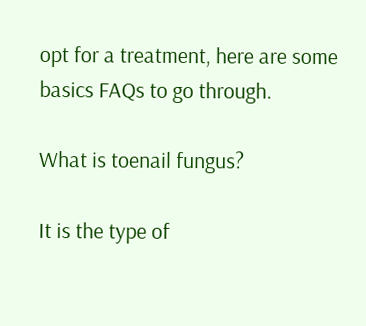opt for a treatment, here are some basics FAQs to go through.

What is toenail fungus?

It is the type of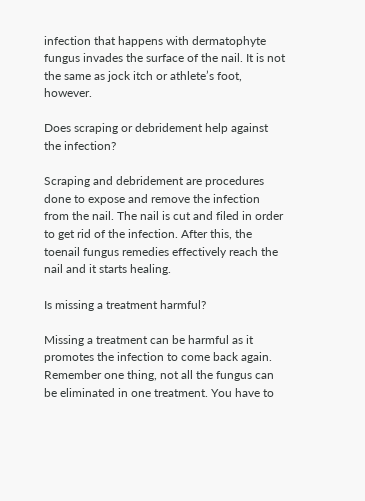infection that happens with dermatophyte fungus invades the surface of the nail. It is not the same as jock itch or athlete’s foot, however.

Does scraping or debridement help against the infection?

Scraping and debridement are procedures done to expose and remove the infection from the nail. The nail is cut and filed in order to get rid of the infection. After this, the toenail fungus remedies effectively reach the nail and it starts healing.

Is missing a treatment harmful?

Missing a treatment can be harmful as it promotes the infection to come back again. Remember one thing, not all the fungus can be eliminated in one treatment. You have to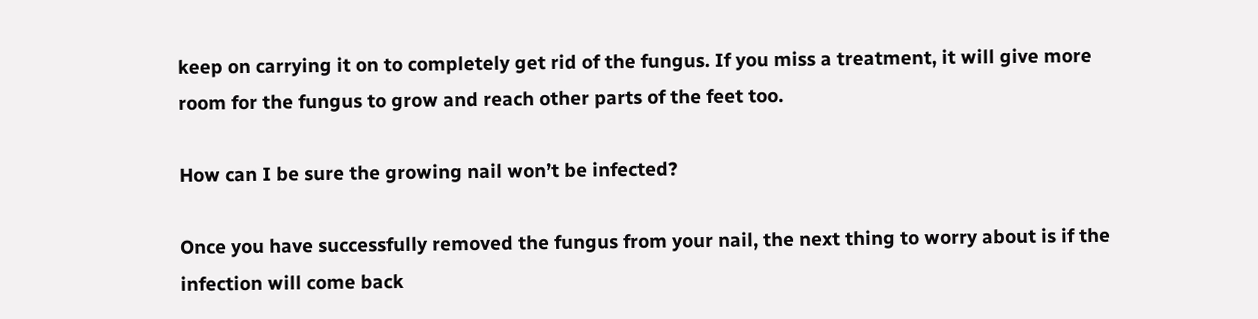keep on carrying it on to completely get rid of the fungus. If you miss a treatment, it will give more room for the fungus to grow and reach other parts of the feet too.

How can I be sure the growing nail won’t be infected?

Once you have successfully removed the fungus from your nail, the next thing to worry about is if the infection will come back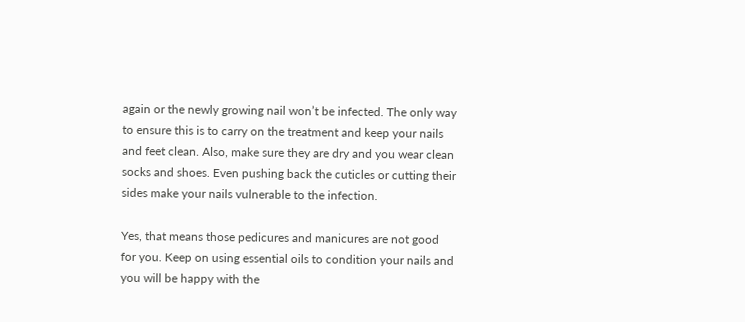again or the newly growing nail won’t be infected. The only way to ensure this is to carry on the treatment and keep your nails and feet clean. Also, make sure they are dry and you wear clean socks and shoes. Even pushing back the cuticles or cutting their sides make your nails vulnerable to the infection.

Yes, that means those pedicures and manicures are not good for you. Keep on using essential oils to condition your nails and you will be happy with the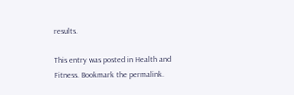results.

This entry was posted in Health and Fitness. Bookmark the permalink.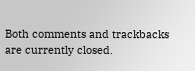Both comments and trackbacks are currently closed.